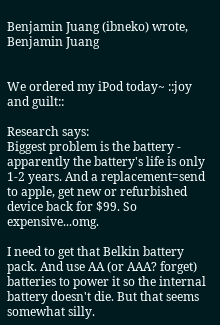Benjamin Juang (ibneko) wrote,
Benjamin Juang


We ordered my iPod today~ ::joy and guilt::

Research says:
Biggest problem is the battery - apparently the battery's life is only 1-2 years. And a replacement=send to apple, get new or refurbished device back for $99. So expensive...omg.

I need to get that Belkin battery pack. And use AA (or AAA? forget) batteries to power it so the internal battery doesn't die. But that seems somewhat silly.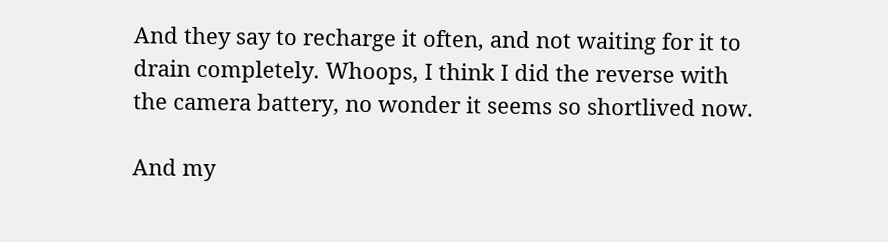And they say to recharge it often, and not waiting for it to drain completely. Whoops, I think I did the reverse with the camera battery, no wonder it seems so shortlived now.

And my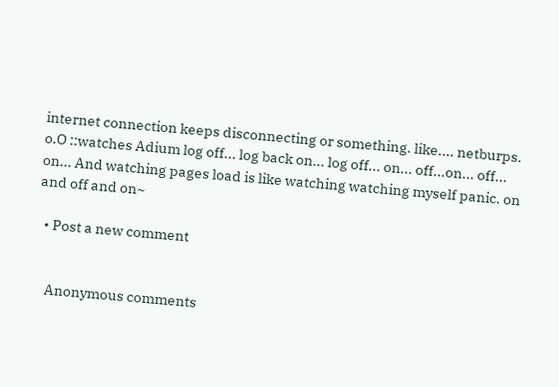internet connection keeps disconnecting or something. like.... netburps. o.O ::watches Adium log off... log back on... log off... on... off...on... off... on... And watching pages load is like watching watching myself panic. on and off and on~

  • Post a new comment


    Anonymous comments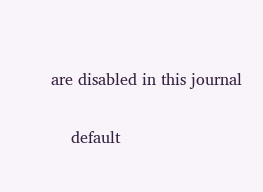are disabled in this journal

    default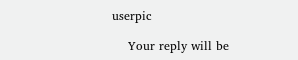userpic

    Your reply will be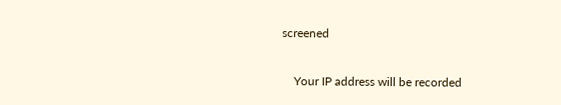screened

    Your IP address will be recorded